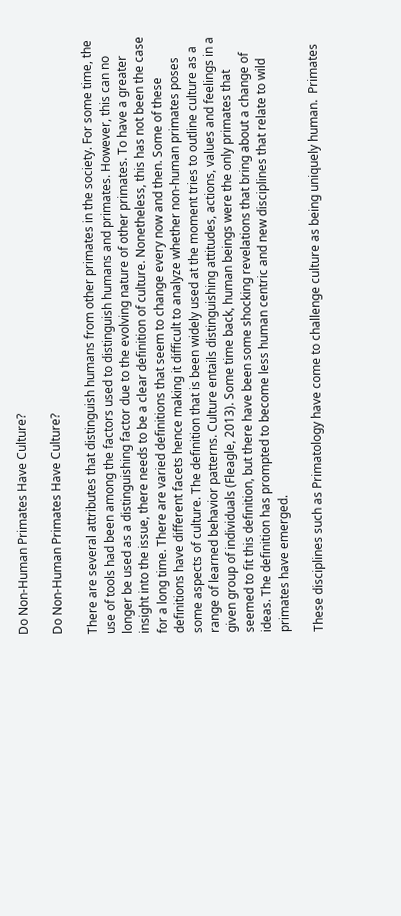Do Non-Human Primates Have Culture?

Do Non-Human Primates Have Culture?

There are several attributes that distinguish humans from other primates in the society. For some time, the use of tools had been among the factors used to distinguish humans and primates. However, this can no longer be used as a distinguishing factor due to the evolving nature of other primates. To have a greater insight into the issue, there needs to be a clear definition of culture. Nonetheless, this has not been the case for a long time. There are varied definitions that seem to change every now and then. Some of these definitions have different facets hence making it difficult to analyze whether non-human primates poses some aspects of culture. The definition that is been widely used at the moment tries to outline culture as a range of learned behavior patterns. Culture entails distinguishing attitudes, actions, values and feelings in a given group of individuals (Fleagle, 2013). Some time back, human beings were the only primates that seemed to fit this definition, but there have been some shocking revelations that bring about a change of ideas. The definition has prompted to become less human centric and new disciplines that relate to wild primates have emerged.

These disciplines such as Primatology have come to challenge culture as being uniquely human.  Primates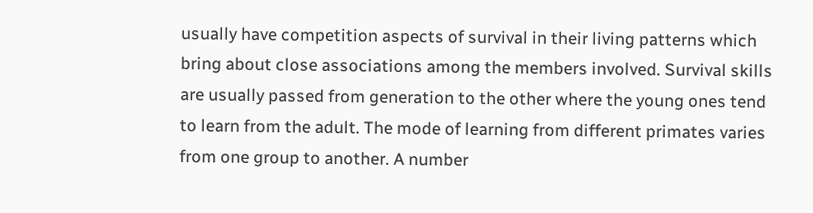usually have competition aspects of survival in their living patterns which bring about close associations among the members involved. Survival skills are usually passed from generation to the other where the young ones tend to learn from the adult. The mode of learning from different primates varies from one group to another. A number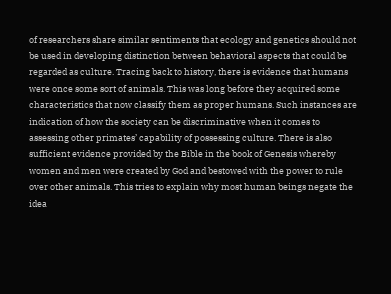of researchers share similar sentiments that ecology and genetics should not be used in developing distinction between behavioral aspects that could be regarded as culture. Tracing back to history, there is evidence that humans were once some sort of animals. This was long before they acquired some characteristics that now classify them as proper humans. Such instances are indication of how the society can be discriminative when it comes to assessing other primates’ capability of possessing culture. There is also sufficient evidence provided by the Bible in the book of Genesis whereby women and men were created by God and bestowed with the power to rule over other animals. This tries to explain why most human beings negate the idea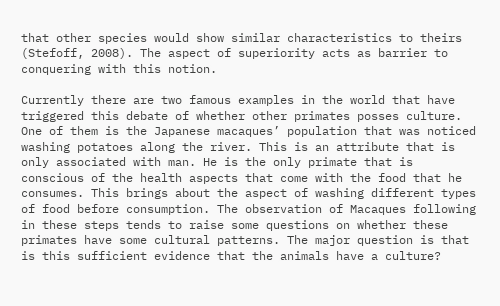that other species would show similar characteristics to theirs (Stefoff, 2008). The aspect of superiority acts as barrier to conquering with this notion.

Currently there are two famous examples in the world that have triggered this debate of whether other primates posses culture. One of them is the Japanese macaques’ population that was noticed washing potatoes along the river. This is an attribute that is only associated with man. He is the only primate that is conscious of the health aspects that come with the food that he consumes. This brings about the aspect of washing different types of food before consumption. The observation of Macaques following in these steps tends to raise some questions on whether these primates have some cultural patterns. The major question is that is this sufficient evidence that the animals have a culture?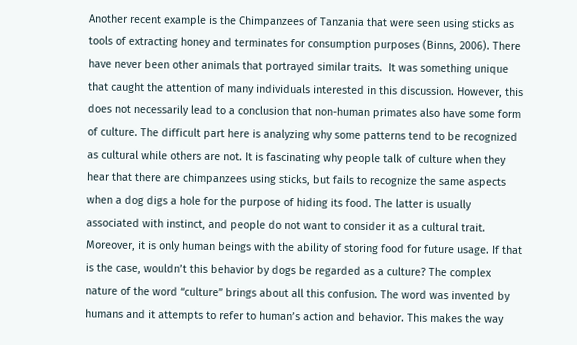Another recent example is the Chimpanzees of Tanzania that were seen using sticks as tools of extracting honey and terminates for consumption purposes (Binns, 2006). There have never been other animals that portrayed similar traits.  It was something unique that caught the attention of many individuals interested in this discussion. However, this does not necessarily lead to a conclusion that non-human primates also have some form of culture. The difficult part here is analyzing why some patterns tend to be recognized as cultural while others are not. It is fascinating why people talk of culture when they hear that there are chimpanzees using sticks, but fails to recognize the same aspects when a dog digs a hole for the purpose of hiding its food. The latter is usually associated with instinct, and people do not want to consider it as a cultural trait. Moreover, it is only human beings with the ability of storing food for future usage. If that is the case, wouldn’t this behavior by dogs be regarded as a culture? The complex nature of the word “culture” brings about all this confusion. The word was invented by humans and it attempts to refer to human’s action and behavior. This makes the way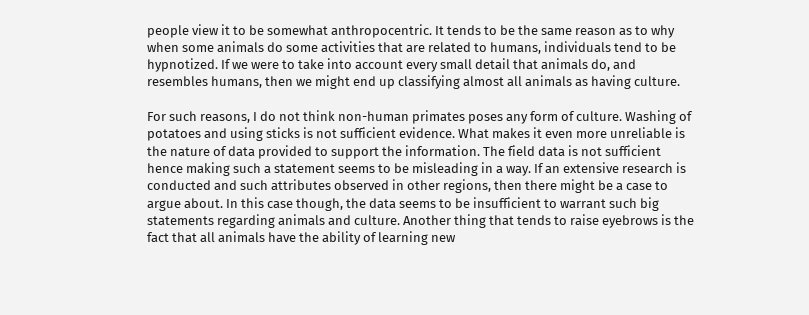people view it to be somewhat anthropocentric. It tends to be the same reason as to why when some animals do some activities that are related to humans, individuals tend to be hypnotized. If we were to take into account every small detail that animals do, and resembles humans, then we might end up classifying almost all animals as having culture.

For such reasons, I do not think non-human primates poses any form of culture. Washing of potatoes and using sticks is not sufficient evidence. What makes it even more unreliable is the nature of data provided to support the information. The field data is not sufficient hence making such a statement seems to be misleading in a way. If an extensive research is conducted and such attributes observed in other regions, then there might be a case to argue about. In this case though, the data seems to be insufficient to warrant such big statements regarding animals and culture. Another thing that tends to raise eyebrows is the fact that all animals have the ability of learning new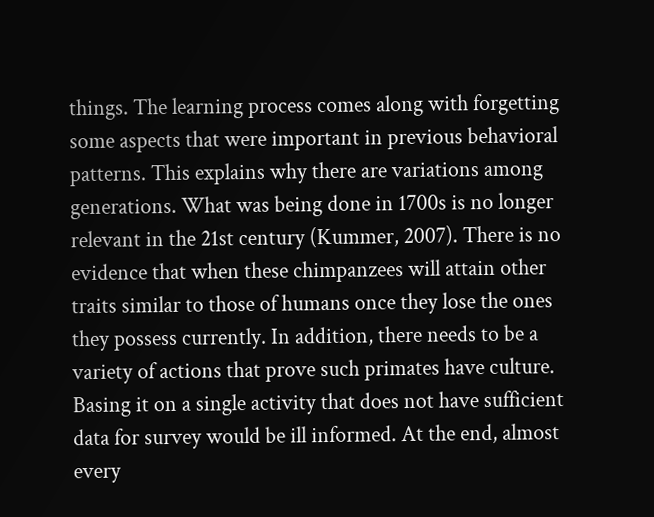things. The learning process comes along with forgetting some aspects that were important in previous behavioral patterns. This explains why there are variations among generations. What was being done in 1700s is no longer relevant in the 21st century (Kummer, 2007). There is no evidence that when these chimpanzees will attain other traits similar to those of humans once they lose the ones they possess currently. In addition, there needs to be a variety of actions that prove such primates have culture. Basing it on a single activity that does not have sufficient data for survey would be ill informed. At the end, almost every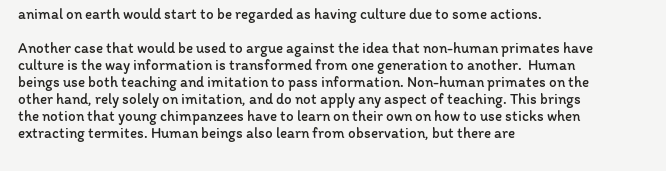animal on earth would start to be regarded as having culture due to some actions.

Another case that would be used to argue against the idea that non-human primates have culture is the way information is transformed from one generation to another.  Human beings use both teaching and imitation to pass information. Non-human primates on the other hand, rely solely on imitation, and do not apply any aspect of teaching. This brings the notion that young chimpanzees have to learn on their own on how to use sticks when extracting termites. Human beings also learn from observation, but there are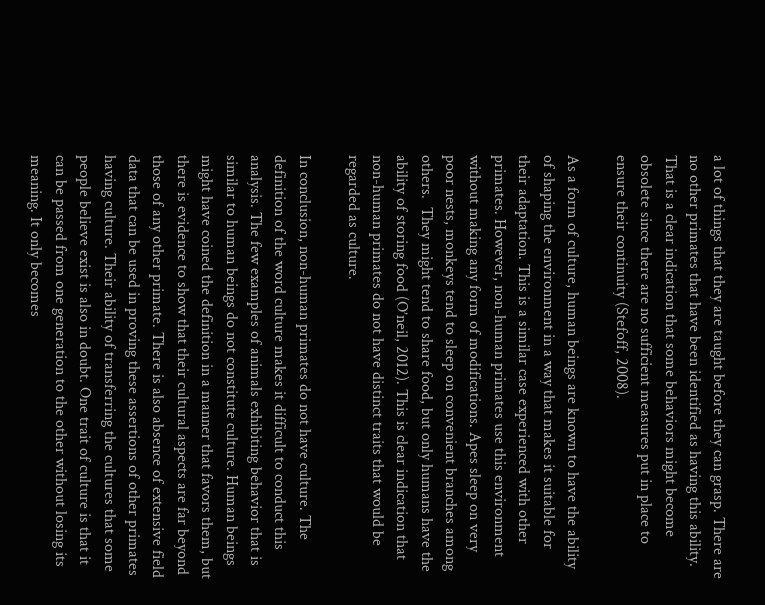a lot of things that they are taught before they can grasp. There are no other primates that have been identified as having this ability. That is a clear indication that some behaviors might become obsolete since there are no sufficient measures put in place to ensure their continuity (Stefoff, 2008).

As a form of culture, human beings are known to have the ability of shaping the environment in a way that makes it suitable for their adaptation. This is a similar case experienced with other primates. However, non-human primates use this environment without making any form of modifications. Apes sleep on very poor nests, monkeys tend to sleep on convenient branches among others.  They might tend to share food, but only humans have the ability of storing food (O’neil, 2012). This is clear indication that non-human primates do not have distinct traits that would be regarded as culture.

In conclusion, non-human primates do not have culture. The definition of the word culture makes it difficult to conduct this analysis. The few examples of animals exhibiting behavior that is similar to human beings do not constitute culture. Human beings might have coined the definition in a manner that favors them, but there is evidence to show that their cultural aspects are far beyond those of any other primate. There is also absence of extensive field data that can be used in proving these assertions of other primates having culture. Their ability of transferring the cultures that some people believe exist is also in doubt. One trait of culture is that it can be passed from one generation to the other without losing its meaning. It only becomes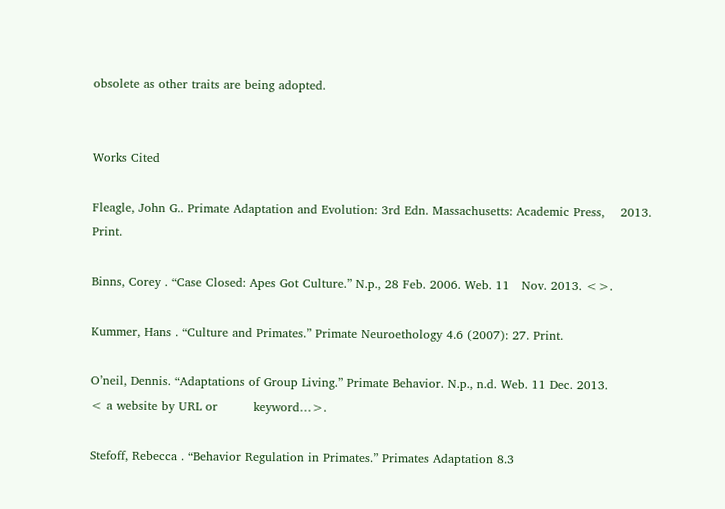obsolete as other traits are being adopted.


Works Cited

Fleagle, John G.. Primate Adaptation and Evolution: 3rd Edn. Massachusetts: Academic Press,    2013. Print.

Binns, Corey . “Case Closed: Apes Got Culture.” N.p., 28 Feb. 2006. Web. 11   Nov. 2013. <>.

Kummer, Hans . “Culture and Primates.” Primate Neuroethology 4.6 (2007): 27. Print.

O’neil, Dennis. “Adaptations of Group Living.” Primate Behavior. N.p., n.d. Web. 11 Dec. 2013.             < a website by URL or         keyword…>.

Stefoff, Rebecca . “Behavior Regulation in Primates.” Primates Adaptation 8.3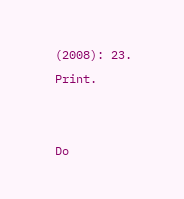(2008): 23. Print.


Do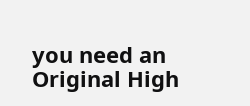you need an Original High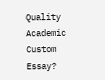Quality Academic Custom Essay?